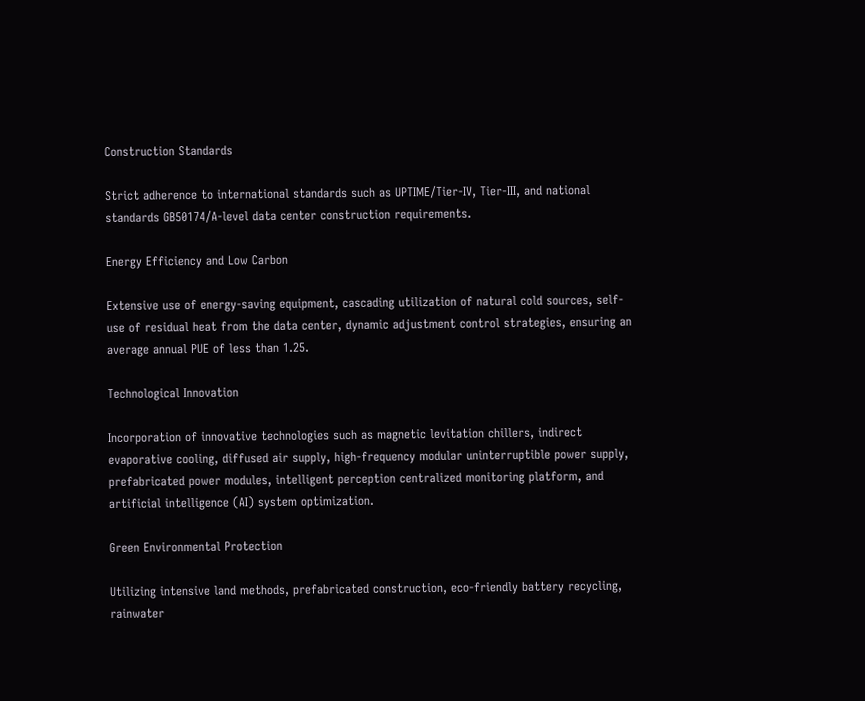Construction Standards

Strict adherence to international standards such as UPTIME/Tier-Ⅳ, Tier-Ⅲ, and national standards GB50174/A-level data center construction requirements.

Energy Efficiency and Low Carbon

Extensive use of energy-saving equipment, cascading utilization of natural cold sources, self-use of residual heat from the data center, dynamic adjustment control strategies, ensuring an average annual PUE of less than 1.25.

Technological Innovation

Incorporation of innovative technologies such as magnetic levitation chillers, indirect evaporative cooling, diffused air supply, high-frequency modular uninterruptible power supply, prefabricated power modules, intelligent perception centralized monitoring platform, and artificial intelligence (AI) system optimization.

Green Environmental Protection

Utilizing intensive land methods, prefabricated construction, eco-friendly battery recycling, rainwater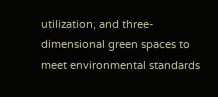utilization, and three-dimensional green spaces to meet environmental standards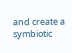and create a symbiotic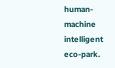human-machine intelligent eco-park.